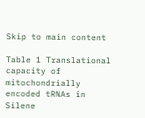Skip to main content

Table 1 Translational capacity of mitochondrially encoded tRNAs in Silene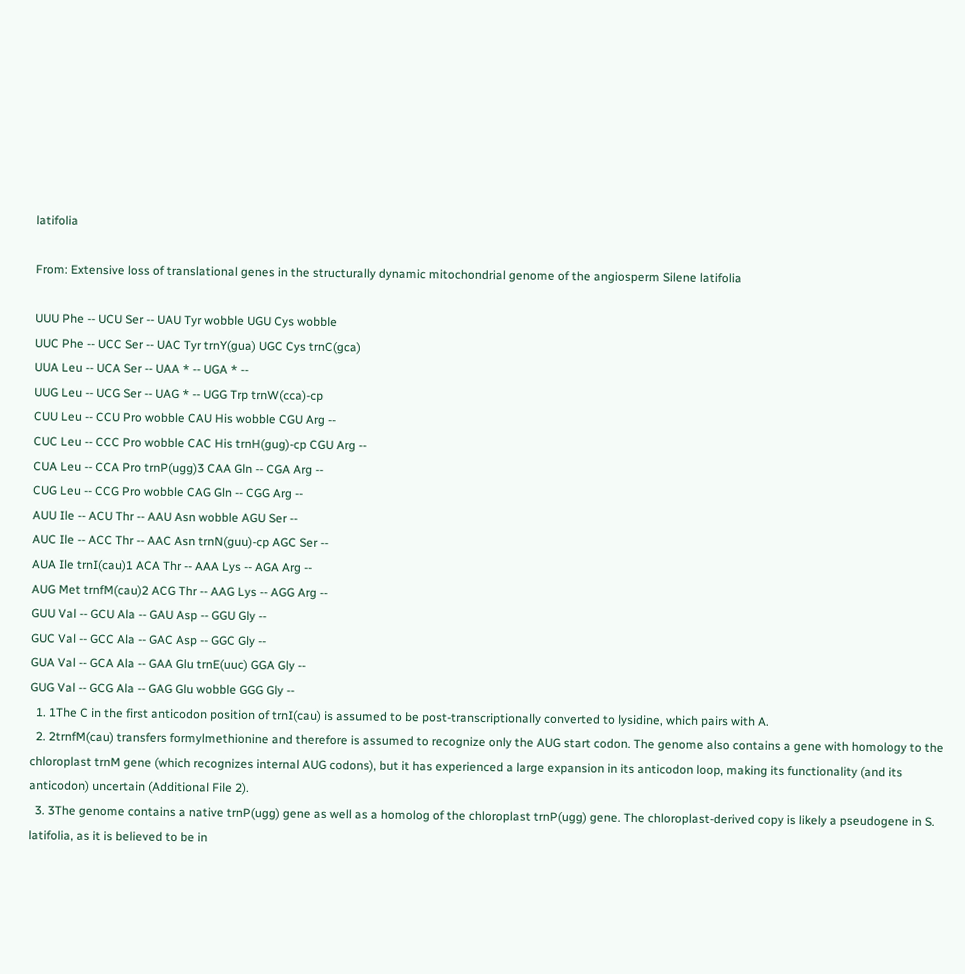latifolia

From: Extensive loss of translational genes in the structurally dynamic mitochondrial genome of the angiosperm Silene latifolia

UUU Phe -- UCU Ser -- UAU Tyr wobble UGU Cys wobble
UUC Phe -- UCC Ser -- UAC Tyr trnY(gua) UGC Cys trnC(gca)
UUA Leu -- UCA Ser -- UAA * -- UGA * --
UUG Leu -- UCG Ser -- UAG * -- UGG Trp trnW(cca)-cp
CUU Leu -- CCU Pro wobble CAU His wobble CGU Arg --
CUC Leu -- CCC Pro wobble CAC His trnH(gug)-cp CGU Arg --
CUA Leu -- CCA Pro trnP(ugg)3 CAA Gln -- CGA Arg --
CUG Leu -- CCG Pro wobble CAG Gln -- CGG Arg --
AUU Ile -- ACU Thr -- AAU Asn wobble AGU Ser --
AUC Ile -- ACC Thr -- AAC Asn trnN(guu)-cp AGC Ser --
AUA Ile trnI(cau)1 ACA Thr -- AAA Lys -- AGA Arg --
AUG Met trnfM(cau)2 ACG Thr -- AAG Lys -- AGG Arg --
GUU Val -- GCU Ala -- GAU Asp -- GGU Gly --
GUC Val -- GCC Ala -- GAC Asp -- GGC Gly --
GUA Val -- GCA Ala -- GAA Glu trnE(uuc) GGA Gly --
GUG Val -- GCG Ala -- GAG Glu wobble GGG Gly --
  1. 1The C in the first anticodon position of trnI(cau) is assumed to be post-transcriptionally converted to lysidine, which pairs with A.
  2. 2trnfM(cau) transfers formylmethionine and therefore is assumed to recognize only the AUG start codon. The genome also contains a gene with homology to the chloroplast trnM gene (which recognizes internal AUG codons), but it has experienced a large expansion in its anticodon loop, making its functionality (and its anticodon) uncertain (Additional File 2).
  3. 3The genome contains a native trnP(ugg) gene as well as a homolog of the chloroplast trnP(ugg) gene. The chloroplast-derived copy is likely a pseudogene in S. latifolia, as it is believed to be in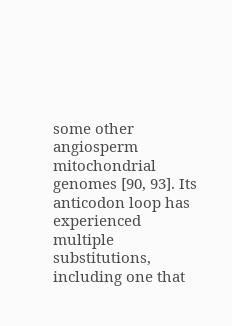some other angiosperm mitochondrial genomes [90, 93]. Its anticodon loop has experienced multiple substitutions, including one that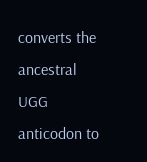converts the ancestral UGG anticodon to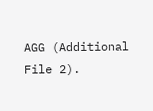AGG (Additional File 2).